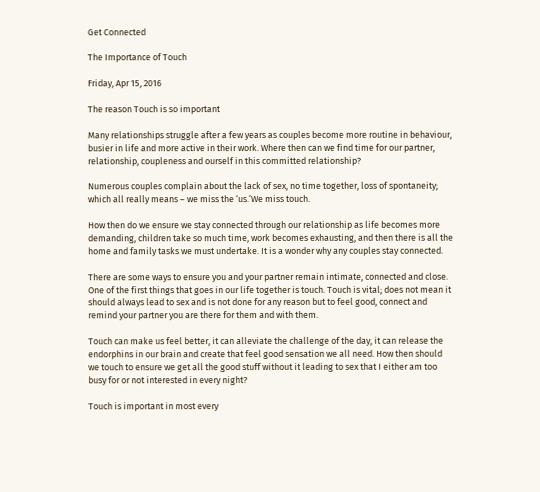Get Connected

The Importance of Touch

Friday, Apr 15, 2016

The reason Touch is so important

Many relationships struggle after a few years as couples become more routine in behaviour, busier in life and more active in their work. Where then can we find time for our partner, relationship, coupleness and ourself in this committed relationship?

Numerous couples complain about the lack of sex, no time together, loss of spontaneity; which all really means – we miss the ‘us.’We miss touch.

How then do we ensure we stay connected through our relationship as life becomes more demanding, children take so much time, work becomes exhausting, and then there is all the home and family tasks we must undertake. It is a wonder why any couples stay connected.

There are some ways to ensure you and your partner remain intimate, connected and close. One of the first things that goes in our life together is touch. Touch is vital; does not mean it should always lead to sex and is not done for any reason but to feel good, connect and remind your partner you are there for them and with them.

Touch can make us feel better, it can alleviate the challenge of the day, it can release the endorphins in our brain and create that feel good sensation we all need. How then should we touch to ensure we get all the good stuff without it leading to sex that I either am too busy for or not interested in every night?

Touch is important in most every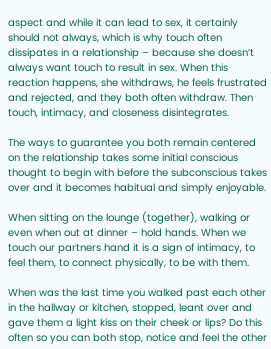aspect and while it can lead to sex, it certainly should not always, which is why touch often dissipates in a relationship – because she doesn’t always want touch to result in sex. When this reaction happens, she withdraws, he feels frustrated and rejected, and they both often withdraw. Then touch, intimacy, and closeness disintegrates.

The ways to guarantee you both remain centered on the relationship takes some initial conscious thought to begin with before the subconscious takes over and it becomes habitual and simply enjoyable.

When sitting on the lounge (together), walking or even when out at dinner – hold hands. When we touch our partners hand it is a sign of intimacy, to feel them, to connect physically, to be with them.

When was the last time you walked past each other in the hallway or kitchen, stopped, leant over and gave them a light kiss on their cheek or lips? Do this often so you can both stop, notice and feel the other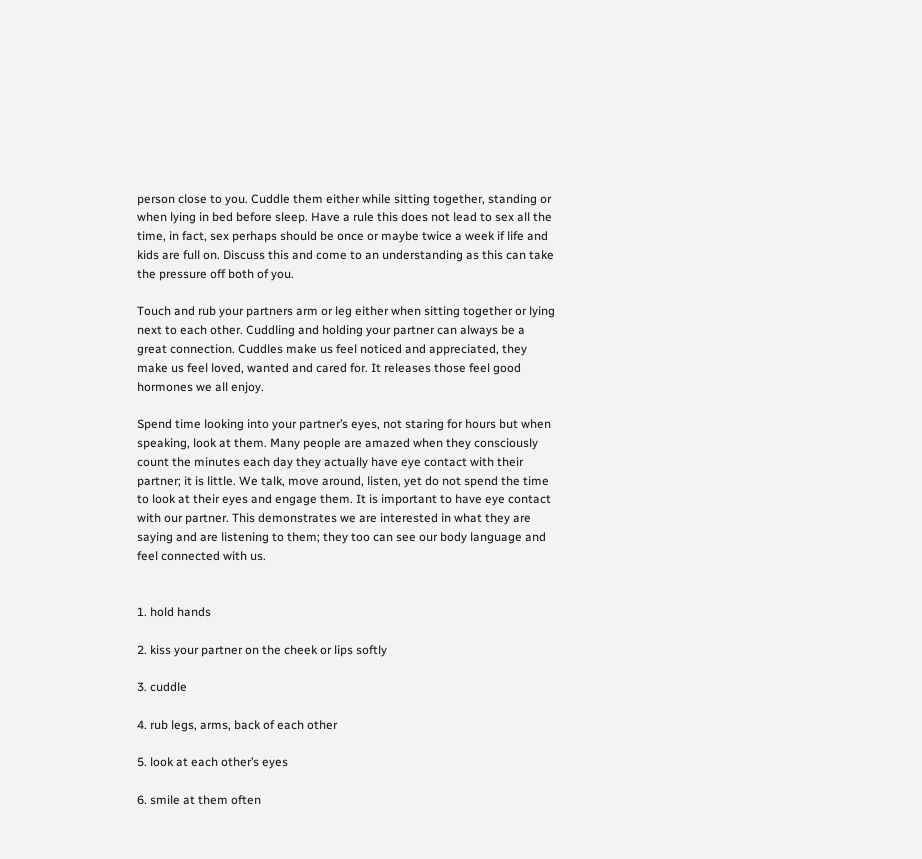person close to you. Cuddle them either while sitting together, standing or when lying in bed before sleep. Have a rule this does not lead to sex all the time, in fact, sex perhaps should be once or maybe twice a week if life and kids are full on. Discuss this and come to an understanding as this can take the pressure off both of you.

Touch and rub your partners arm or leg either when sitting together or lying next to each other. Cuddling and holding your partner can always be a great connection. Cuddles make us feel noticed and appreciated, they make us feel loved, wanted and cared for. It releases those feel good hormones we all enjoy.

Spend time looking into your partner’s eyes, not staring for hours but when speaking, look at them. Many people are amazed when they consciously count the minutes each day they actually have eye contact with their partner; it is little. We talk, move around, listen, yet do not spend the time to look at their eyes and engage them. It is important to have eye contact with our partner. This demonstrates we are interested in what they are saying and are listening to them; they too can see our body language and feel connected with us.


1. hold hands

2. kiss your partner on the cheek or lips softly

3. cuddle

4. rub legs, arms, back of each other

5. look at each other’s eyes

6. smile at them often